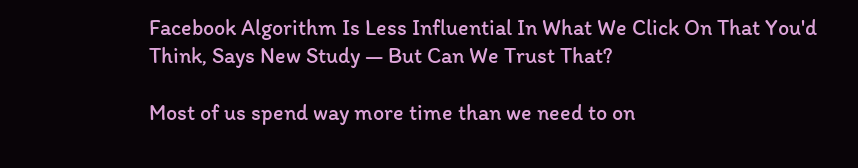Facebook Algorithm Is Less Influential In What We Click On That You'd Think, Says New Study — But Can We Trust That?

Most of us spend way more time than we need to on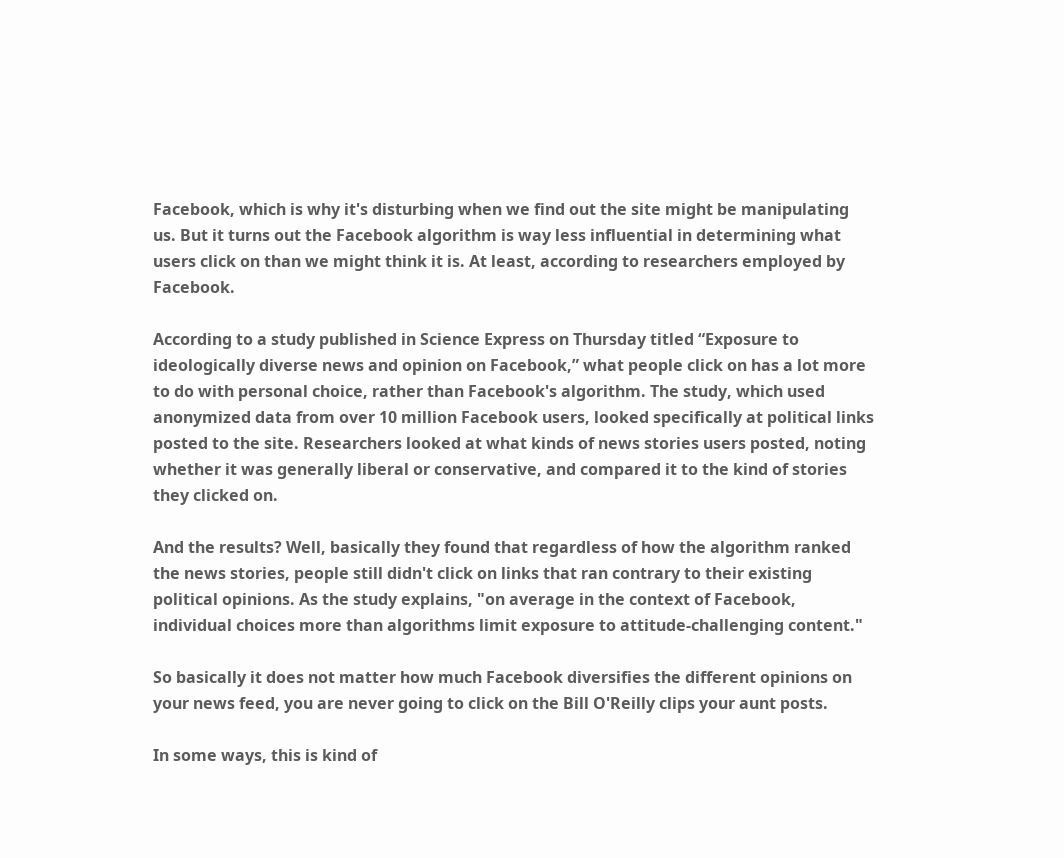Facebook, which is why it's disturbing when we find out the site might be manipulating us. But it turns out the Facebook algorithm is way less influential in determining what users click on than we might think it is. At least, according to researchers employed by Facebook.

According to a study published in Science Express on Thursday titled “Exposure to ideologically diverse news and opinion on Facebook,” what people click on has a lot more to do with personal choice, rather than Facebook's algorithm. The study, which used anonymized data from over 10 million Facebook users, looked specifically at political links posted to the site. Researchers looked at what kinds of news stories users posted, noting whether it was generally liberal or conservative, and compared it to the kind of stories they clicked on.

And the results? Well, basically they found that regardless of how the algorithm ranked the news stories, people still didn't click on links that ran contrary to their existing political opinions. As the study explains, "on average in the context of Facebook, individual choices more than algorithms limit exposure to attitude-challenging content."

So basically it does not matter how much Facebook diversifies the different opinions on your news feed, you are never going to click on the Bill O'Reilly clips your aunt posts.

In some ways, this is kind of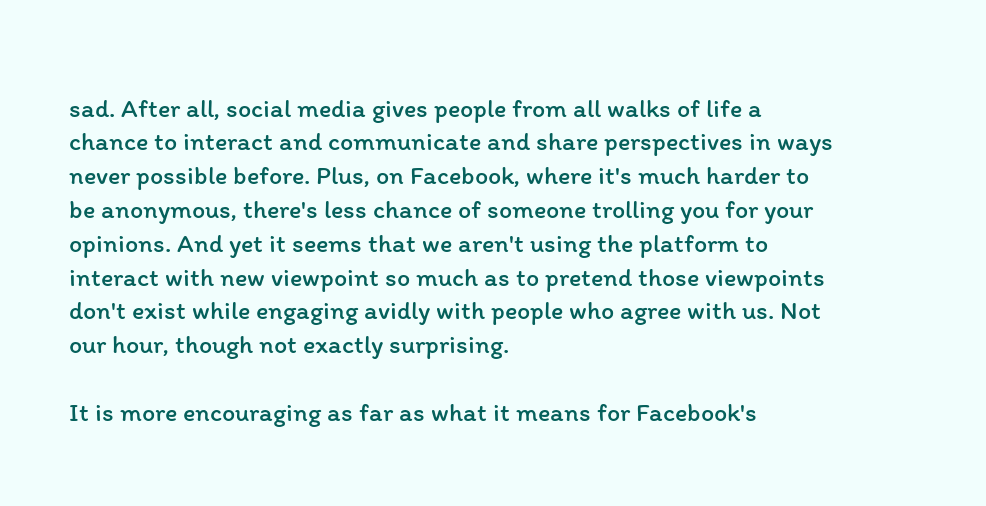sad. After all, social media gives people from all walks of life a chance to interact and communicate and share perspectives in ways never possible before. Plus, on Facebook, where it's much harder to be anonymous, there's less chance of someone trolling you for your opinions. And yet it seems that we aren't using the platform to interact with new viewpoint so much as to pretend those viewpoints don't exist while engaging avidly with people who agree with us. Not our hour, though not exactly surprising.

It is more encouraging as far as what it means for Facebook's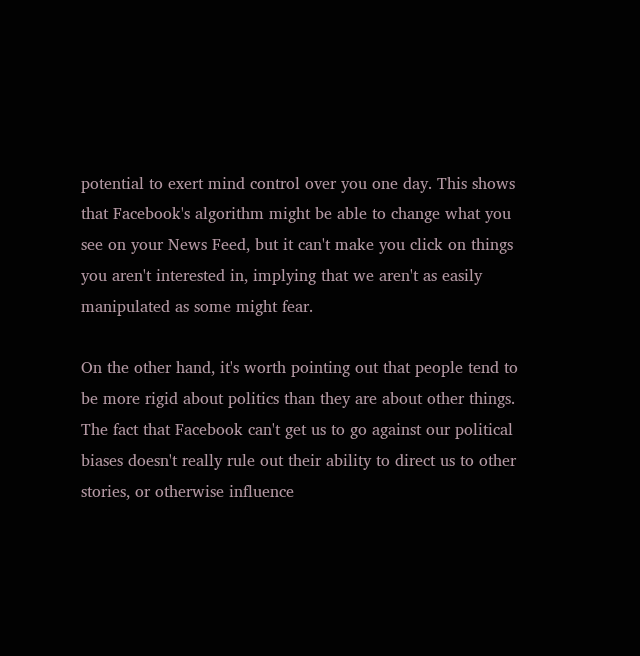potential to exert mind control over you one day. This shows that Facebook's algorithm might be able to change what you see on your News Feed, but it can't make you click on things you aren't interested in, implying that we aren't as easily manipulated as some might fear.

On the other hand, it's worth pointing out that people tend to be more rigid about politics than they are about other things. The fact that Facebook can't get us to go against our political biases doesn't really rule out their ability to direct us to other stories, or otherwise influence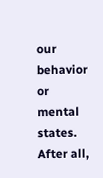our behavior or mental states. After all,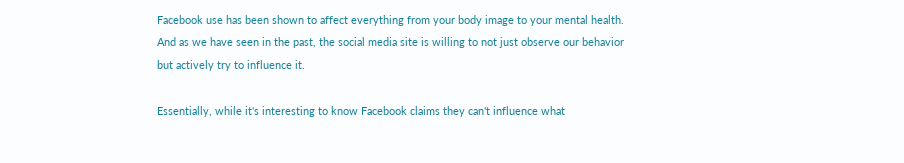Facebook use has been shown to affect everything from your body image to your mental health. And as we have seen in the past, the social media site is willing to not just observe our behavior but actively try to influence it.

Essentially, while it's interesting to know Facebook claims they can't influence what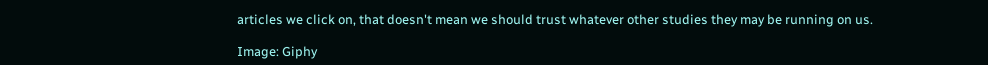articles we click on, that doesn't mean we should trust whatever other studies they may be running on us.

Image: Giphy